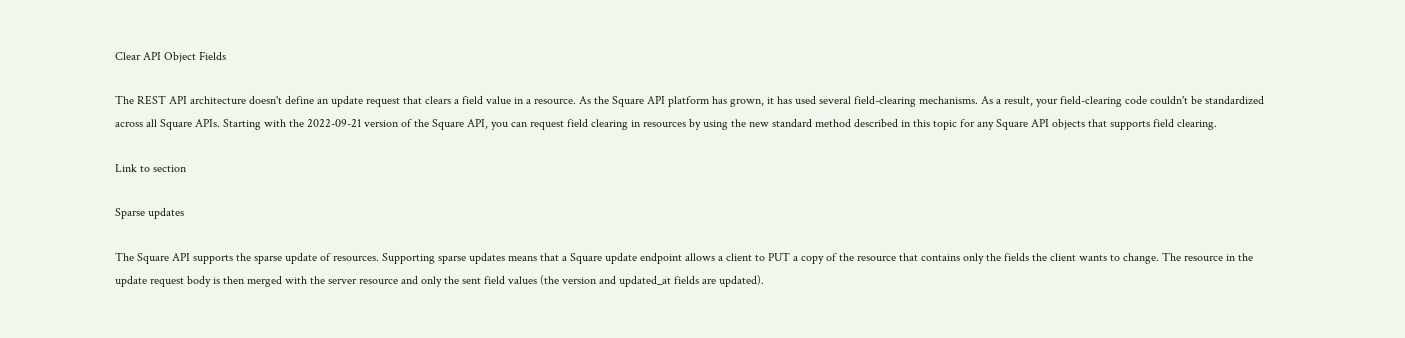Clear API Object Fields

The REST API architecture doesn't define an update request that clears a field value in a resource. As the Square API platform has grown, it has used several field-clearing mechanisms. As a result, your field-clearing code couldn't be standardized across all Square APIs. Starting with the 2022-09-21 version of the Square API, you can request field clearing in resources by using the new standard method described in this topic for any Square API objects that supports field clearing.

Link to section

Sparse updates

The Square API supports the sparse update of resources. Supporting sparse updates means that a Square update endpoint allows a client to PUT a copy of the resource that contains only the fields the client wants to change. The resource in the update request body is then merged with the server resource and only the sent field values (the version and updated_at fields are updated).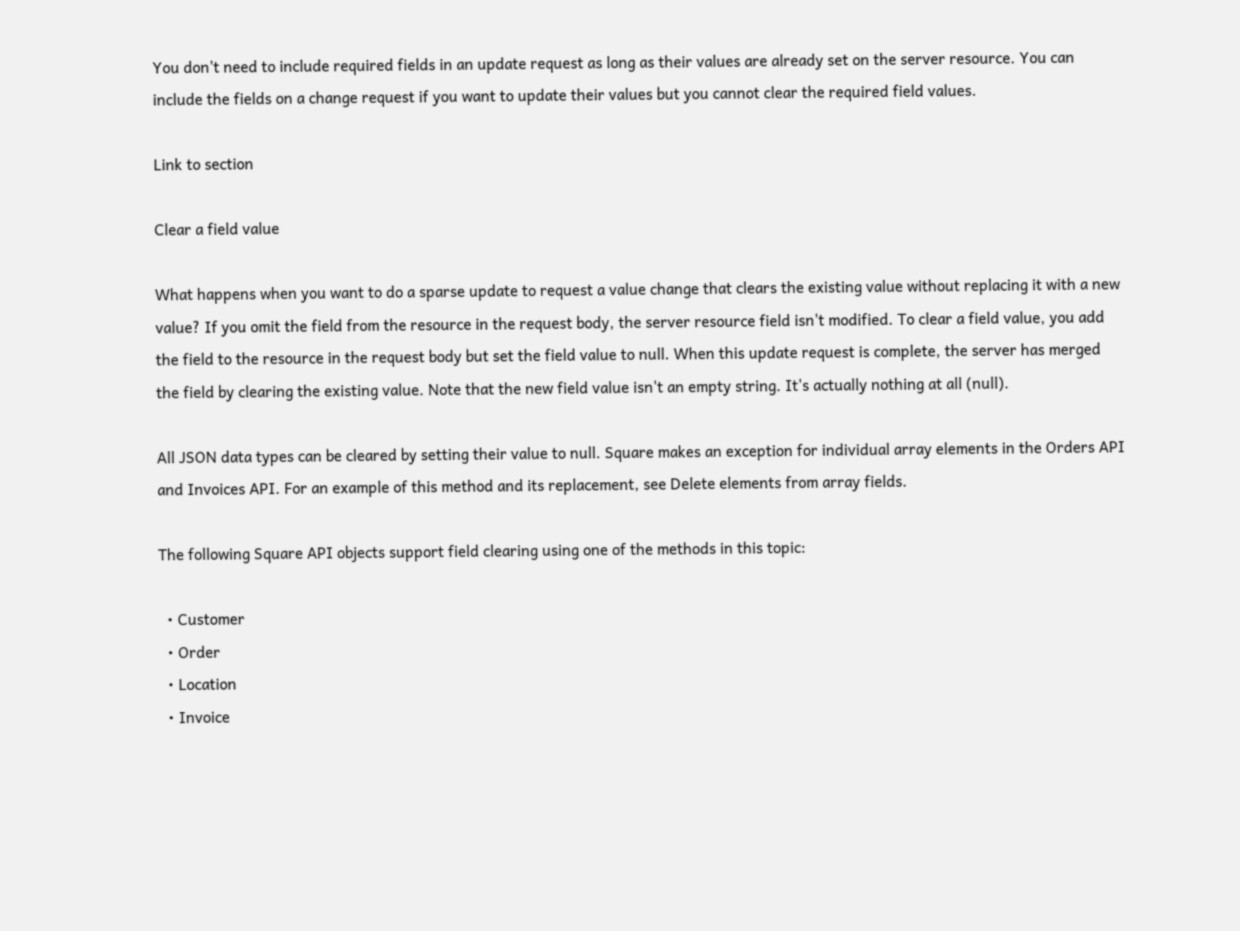You don't need to include required fields in an update request as long as their values are already set on the server resource. You can include the fields on a change request if you want to update their values but you cannot clear the required field values.

Link to section

Clear a field value

What happens when you want to do a sparse update to request a value change that clears the existing value without replacing it with a new value? If you omit the field from the resource in the request body, the server resource field isn't modified. To clear a field value, you add the field to the resource in the request body but set the field value to null. When this update request is complete, the server has merged the field by clearing the existing value. Note that the new field value isn't an empty string. It's actually nothing at all (null).

All JSON data types can be cleared by setting their value to null. Square makes an exception for individual array elements in the Orders API and Invoices API. For an example of this method and its replacement, see Delete elements from array fields.

The following Square API objects support field clearing using one of the methods in this topic:

  • Customer
  • Order
  • Location
  • Invoice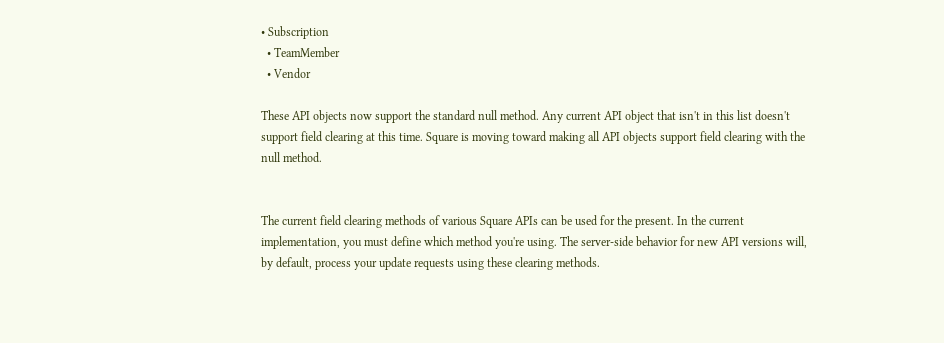• Subscription
  • TeamMember
  • Vendor

These API objects now support the standard null method. Any current API object that isn't in this list doesn't support field clearing at this time. Square is moving toward making all API objects support field clearing with the null method.


The current field clearing methods of various Square APIs can be used for the present. In the current implementation, you must define which method you're using. The server-side behavior for new API versions will, by default, process your update requests using these clearing methods.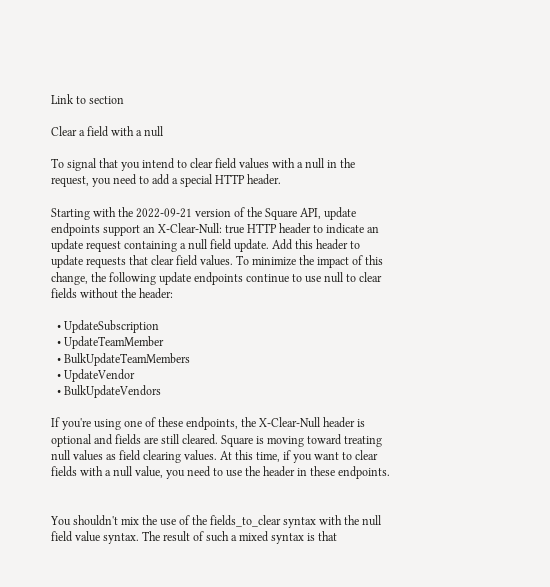Link to section

Clear a field with a null

To signal that you intend to clear field values with a null in the request, you need to add a special HTTP header.

Starting with the 2022-09-21 version of the Square API, update endpoints support an X-Clear-Null: true HTTP header to indicate an update request containing a null field update. Add this header to update requests that clear field values. To minimize the impact of this change, the following update endpoints continue to use null to clear fields without the header:

  • UpdateSubscription
  • UpdateTeamMember
  • BulkUpdateTeamMembers
  • UpdateVendor
  • BulkUpdateVendors

If you're using one of these endpoints, the X-Clear-Null header is optional and fields are still cleared. Square is moving toward treating null values as field clearing values. At this time, if you want to clear fields with a null value, you need to use the header in these endpoints.


You shouldn't mix the use of the fields_to_clear syntax with the null field value syntax. The result of such a mixed syntax is that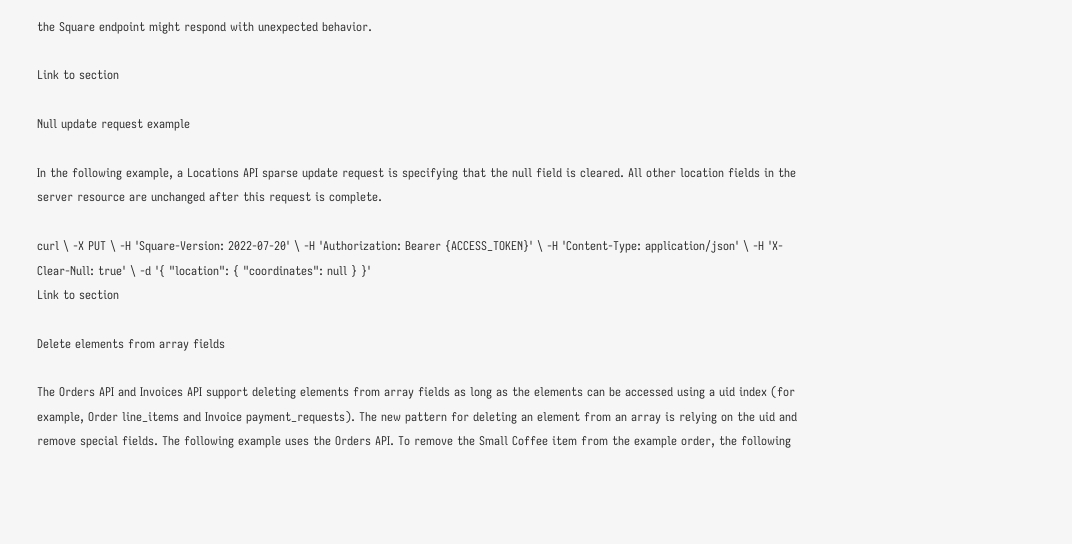the Square endpoint might respond with unexpected behavior.

Link to section

Null update request example

In the following example, a Locations API sparse update request is specifying that the null field is cleared. All other location fields in the server resource are unchanged after this request is complete.

curl \ -X PUT \ -H 'Square-Version: 2022-07-20' \ -H 'Authorization: Bearer {ACCESS_TOKEN}' \ -H 'Content-Type: application/json' \ -H 'X-Clear-Null: true' \ -d '{ "location": { "coordinates": null } }'
Link to section

Delete elements from array fields

The Orders API and Invoices API support deleting elements from array fields as long as the elements can be accessed using a uid index (for example, Order line_items and Invoice payment_requests). The new pattern for deleting an element from an array is relying on the uid and remove special fields. The following example uses the Orders API. To remove the Small Coffee item from the example order, the following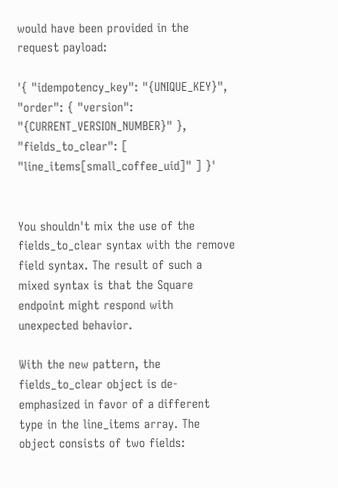would have been provided in the request payload:

'{ "idempotency_key": "{UNIQUE_KEY}", "order": { "version": "{CURRENT_VERSION_NUMBER}" }, "fields_to_clear": [ "line_items[small_coffee_uid]" ] }'


You shouldn't mix the use of the fields_to_clear syntax with the remove field syntax. The result of such a mixed syntax is that the Square endpoint might respond with unexpected behavior.

With the new pattern, the fields_to_clear object is de-emphasized in favor of a different type in the line_items array. The object consists of two fields: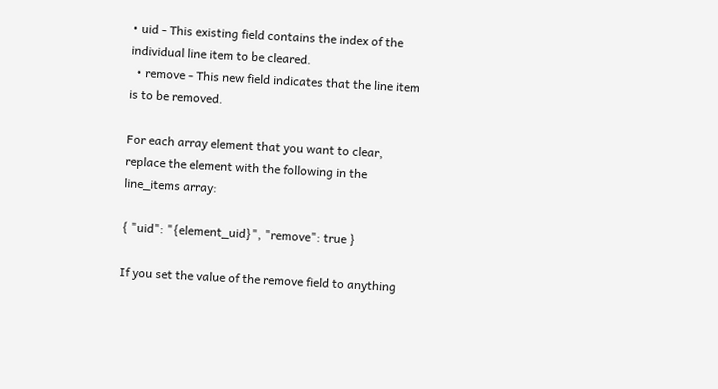• uid - This existing field contains the index of the individual line item to be cleared.
  • remove - This new field indicates that the line item is to be removed.

For each array element that you want to clear, replace the element with the following in the line_items array:

{ "uid": "{element_uid}", "remove": true }

If you set the value of the remove field to anything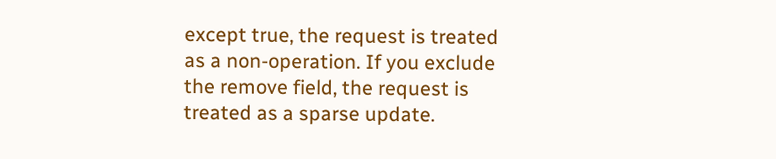except true, the request is treated as a non-operation. If you exclude the remove field, the request is treated as a sparse update.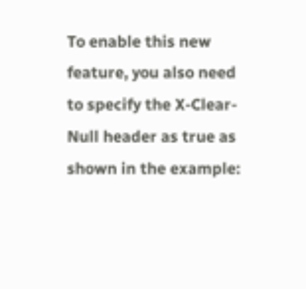To enable this new feature, you also need to specify the X-Clear-Null header as true as shown in the example: